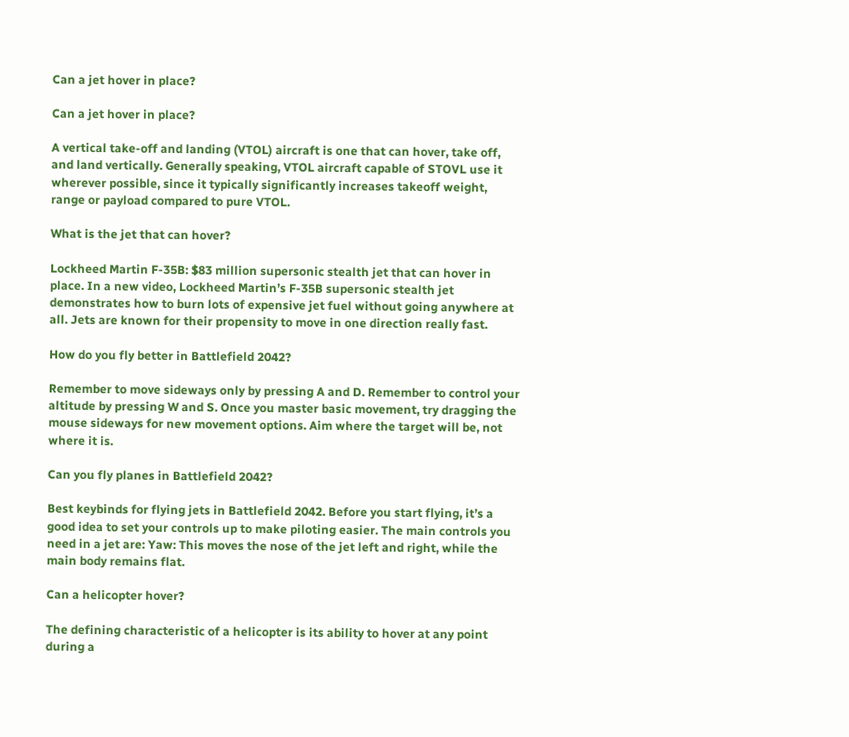Can a jet hover in place?

Can a jet hover in place?

A vertical take-off and landing (VTOL) aircraft is one that can hover, take off, and land vertically. Generally speaking, VTOL aircraft capable of STOVL use it wherever possible, since it typically significantly increases takeoff weight, range or payload compared to pure VTOL.

What is the jet that can hover?

Lockheed Martin F-35B: $83 million supersonic stealth jet that can hover in place. In a new video, Lockheed Martin’s F-35B supersonic stealth jet demonstrates how to burn lots of expensive jet fuel without going anywhere at all. Jets are known for their propensity to move in one direction really fast.

How do you fly better in Battlefield 2042?

Remember to move sideways only by pressing A and D. Remember to control your altitude by pressing W and S. Once you master basic movement, try dragging the mouse sideways for new movement options. Aim where the target will be, not where it is.

Can you fly planes in Battlefield 2042?

Best keybinds for flying jets in Battlefield 2042. Before you start flying, it’s a good idea to set your controls up to make piloting easier. The main controls you need in a jet are: Yaw: This moves the nose of the jet left and right, while the main body remains flat.

Can a helicopter hover?

The defining characteristic of a helicopter is its ability to hover at any point during a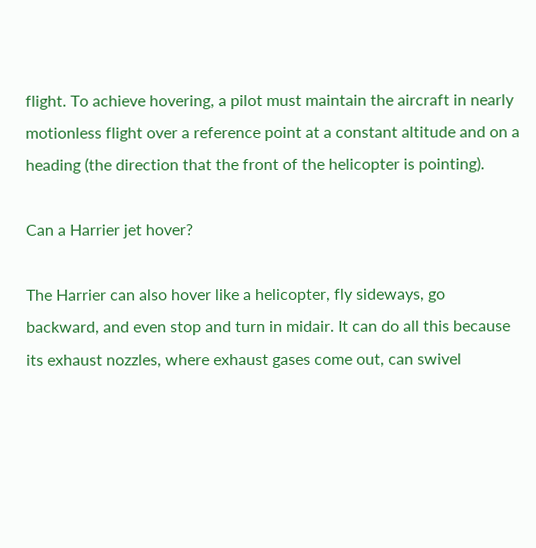flight. To achieve hovering, a pilot must maintain the aircraft in nearly motionless flight over a reference point at a constant altitude and on a heading (the direction that the front of the helicopter is pointing).

Can a Harrier jet hover?

The Harrier can also hover like a helicopter, fly sideways, go backward, and even stop and turn in midair. It can do all this because its exhaust nozzles, where exhaust gases come out, can swivel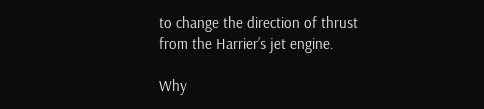to change the direction of thrust from the Harrier’s jet engine.

Why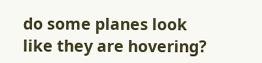do some planes look like they are hovering?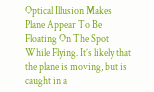Optical Illusion Makes Plane Appear To Be Floating On The Spot While Flying. It’s likely that the plane is moving, but is caught in a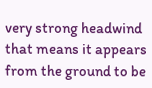very strong headwind that means it appears from the ground to be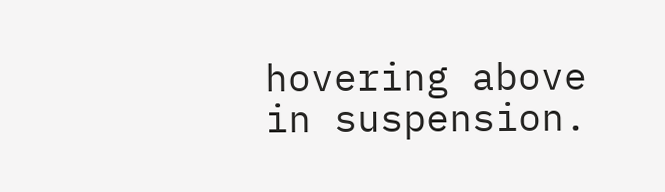hovering above in suspension.